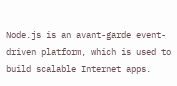Node.js is an avant-garde event-driven platform, which is used to build scalable Internet apps.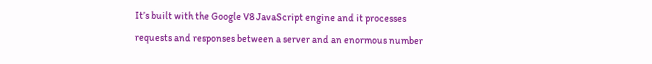It’s built with the Google V8 JavaScript engine and it processes requests and responses between a server and an enormous number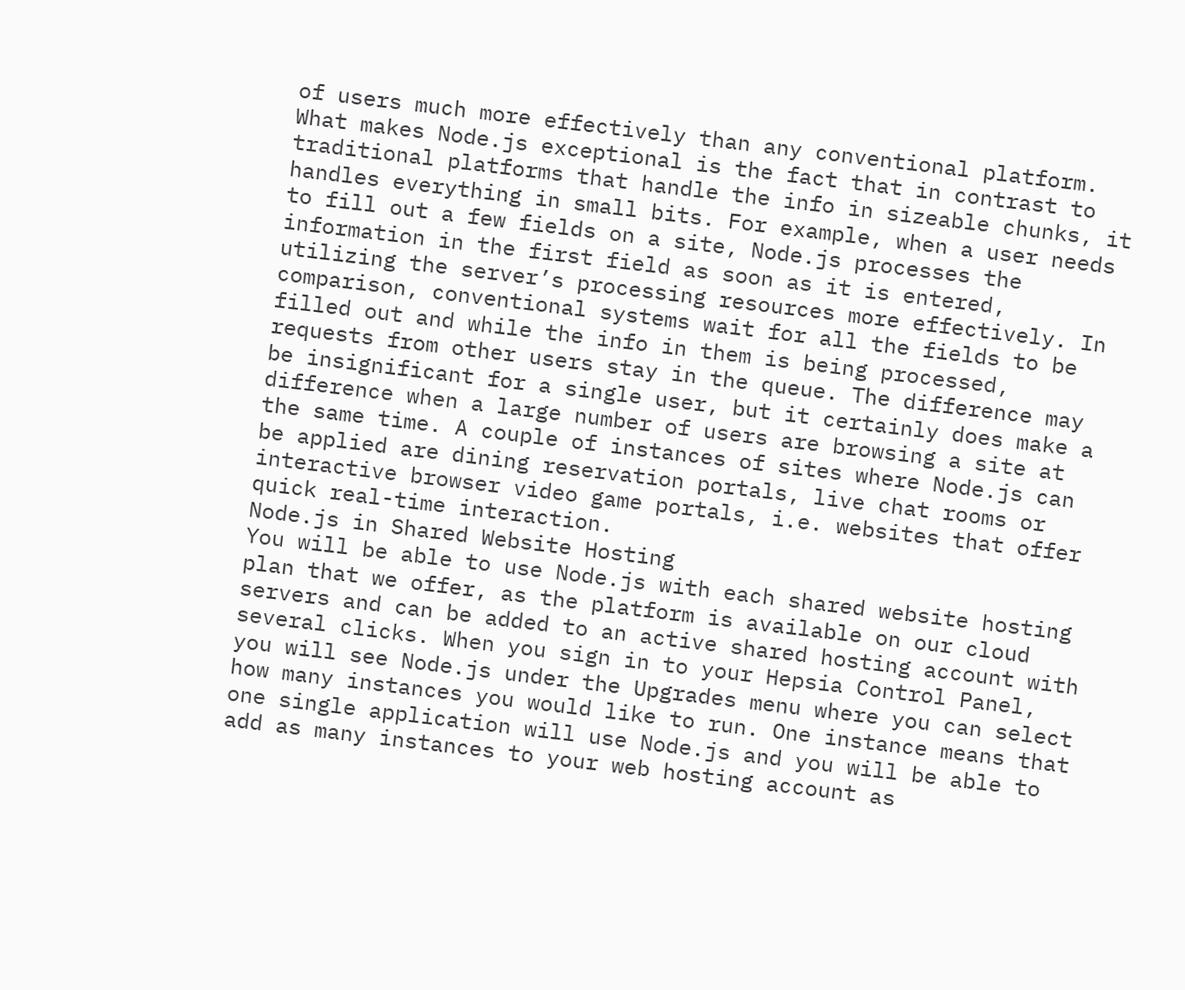of users much more effectively than any conventional platform. What makes Node.js exceptional is the fact that in contrast to traditional platforms that handle the info in sizeable chunks, it handles everything in small bits. For example, when a user needs to fill out a few fields on a site, Node.js processes the information in the first field as soon as it is entered, utilizing the server’s processing resources more effectively. In comparison, conventional systems wait for all the fields to be filled out and while the info in them is being processed, requests from other users stay in the queue. The difference may be insignificant for a single user, but it certainly does make a difference when a large number of users are browsing a site at the same time. A couple of instances of sites where Node.js can be applied are dining reservation portals, live chat rooms or interactive browser video game portals, i.e. websites that offer quick real-time interaction.
Node.js in Shared Website Hosting
You will be able to use Node.js with each shared website hosting plan that we offer, as the platform is available on our cloud servers and can be added to an active shared hosting account with several clicks. When you sign in to your Hepsia Control Panel, you will see Node.js under the Upgrades menu where you can select how many instances you would like to run. One instance means that one single application will use Node.js and you will be able to add as many instances to your web hosting account as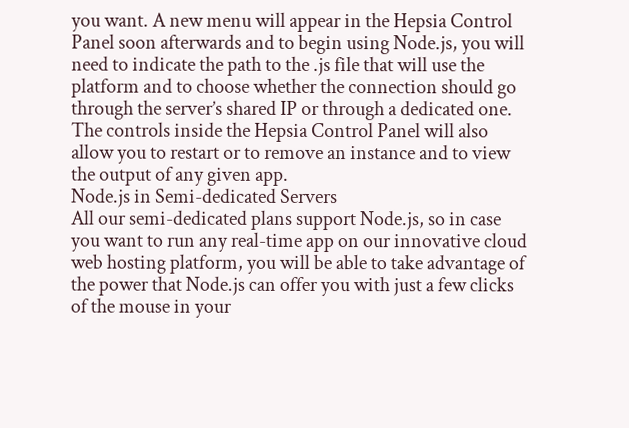you want. A new menu will appear in the Hepsia Control Panel soon afterwards and to begin using Node.js, you will need to indicate the path to the .js file that will use the platform and to choose whether the connection should go through the server’s shared IP or through a dedicated one. The controls inside the Hepsia Control Panel will also allow you to restart or to remove an instance and to view the output of any given app.
Node.js in Semi-dedicated Servers
All our semi-dedicated plans support Node.js, so in case you want to run any real-time app on our innovative cloud web hosting platform, you will be able to take advantage of the power that Node.js can offer you with just a few clicks of the mouse in your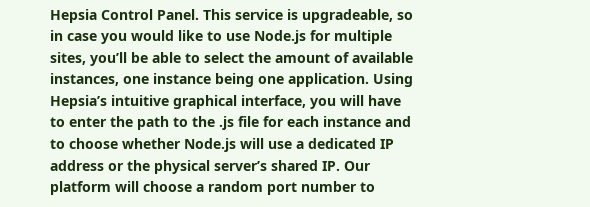Hepsia Control Panel. This service is upgradeable, so in case you would like to use Node.js for multiple sites, you’ll be able to select the amount of available instances, one instance being one application. Using Hepsia’s intuitive graphical interface, you will have to enter the path to the .js file for each instance and to choose whether Node.js will use a dedicated IP address or the physical server’s shared IP. Our platform will choose a random port number to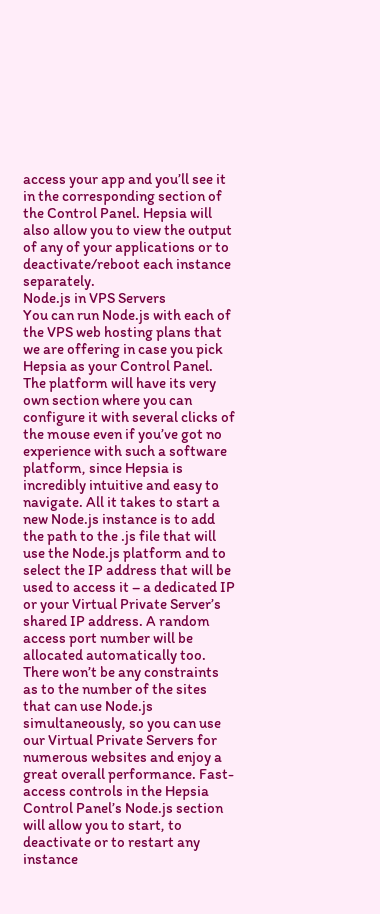access your app and you’ll see it in the corresponding section of the Control Panel. Hepsia will also allow you to view the output of any of your applications or to deactivate/reboot each instance separately.
Node.js in VPS Servers
You can run Node.js with each of the VPS web hosting plans that we are offering in case you pick Hepsia as your Control Panel. The platform will have its very own section where you can configure it with several clicks of the mouse even if you’ve got no experience with such a software platform, since Hepsia is incredibly intuitive and easy to navigate. All it takes to start a new Node.js instance is to add the path to the .js file that will use the Node.js platform and to select the IP address that will be used to access it – a dedicated IP or your Virtual Private Server’s shared IP address. A random access port number will be allocated automatically too. There won’t be any constraints as to the number of the sites that can use Node.js simultaneously, so you can use our Virtual Private Servers for numerous websites and enjoy a great overall performance. Fast-access controls in the Hepsia Control Panel’s Node.js section will allow you to start, to deactivate or to restart any instance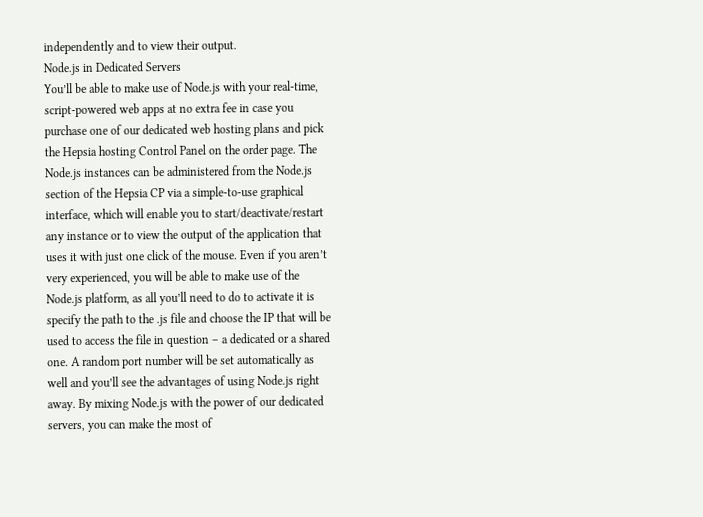independently and to view their output.
Node.js in Dedicated Servers
You’ll be able to make use of Node.js with your real-time, script-powered web apps at no extra fee in case you purchase one of our dedicated web hosting plans and pick the Hepsia hosting Control Panel on the order page. The Node.js instances can be administered from the Node.js section of the Hepsia CP via a simple-to-use graphical interface, which will enable you to start/deactivate/restart any instance or to view the output of the application that uses it with just one click of the mouse. Even if you aren’t very experienced, you will be able to make use of the Node.js platform, as all you’ll need to do to activate it is specify the path to the .js file and choose the IP that will be used to access the file in question – a dedicated or a shared one. A random port number will be set automatically as well and you’ll see the advantages of using Node.js right away. By mixing Node.js with the power of our dedicated servers, you can make the most of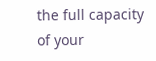the full capacity of your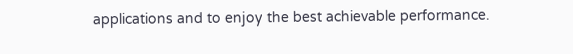applications and to enjoy the best achievable performance.